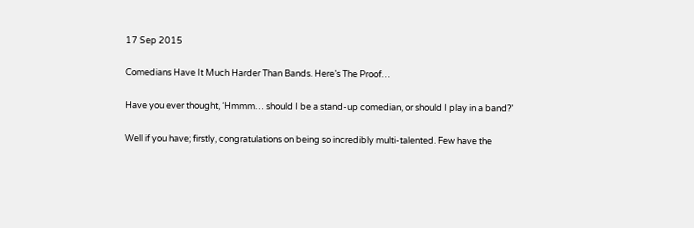17 Sep 2015

Comedians Have It Much Harder Than Bands. Here’s The Proof…

Have you ever thought, ‘Hmmm… should I be a stand-up comedian, or should I play in a band?’

Well if you have; firstly, congratulations on being so incredibly multi-talented. Few have the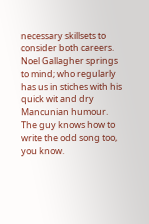necessary skillsets to consider both careers. Noel Gallagher springs to mind; who regularly has us in stiches with his quick wit and dry Mancunian humour. The guy knows how to write the odd song too, you know.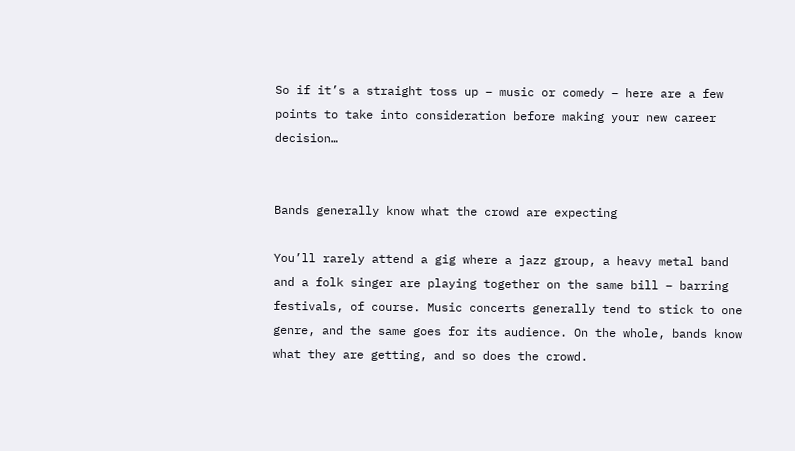So if it’s a straight toss up – music or comedy – here are a few points to take into consideration before making your new career decision…


Bands generally know what the crowd are expecting

You’ll rarely attend a gig where a jazz group, a heavy metal band and a folk singer are playing together on the same bill – barring festivals, of course. Music concerts generally tend to stick to one genre, and the same goes for its audience. On the whole, bands know what they are getting, and so does the crowd.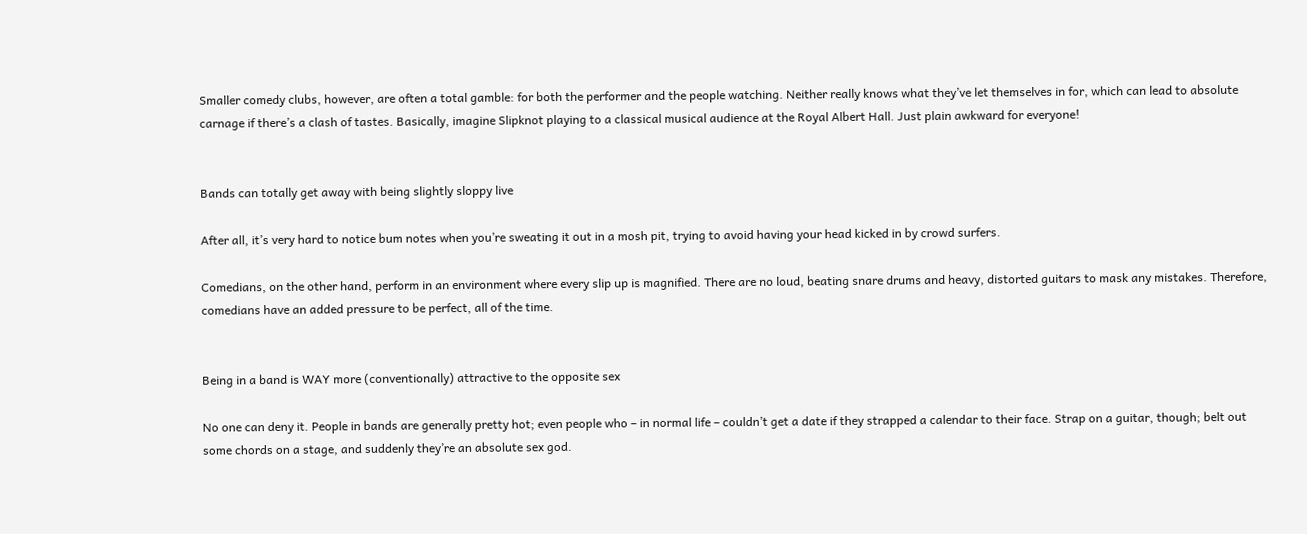Smaller comedy clubs, however, are often a total gamble: for both the performer and the people watching. Neither really knows what they’ve let themselves in for, which can lead to absolute carnage if there’s a clash of tastes. Basically, imagine Slipknot playing to a classical musical audience at the Royal Albert Hall. Just plain awkward for everyone!


Bands can totally get away with being slightly sloppy live

After all, it’s very hard to notice bum notes when you’re sweating it out in a mosh pit, trying to avoid having your head kicked in by crowd surfers.

Comedians, on the other hand, perform in an environment where every slip up is magnified. There are no loud, beating snare drums and heavy, distorted guitars to mask any mistakes. Therefore, comedians have an added pressure to be perfect, all of the time.


Being in a band is WAY more (conventionally) attractive to the opposite sex

No one can deny it. People in bands are generally pretty hot; even people who – in normal life – couldn’t get a date if they strapped a calendar to their face. Strap on a guitar, though; belt out some chords on a stage, and suddenly they’re an absolute sex god.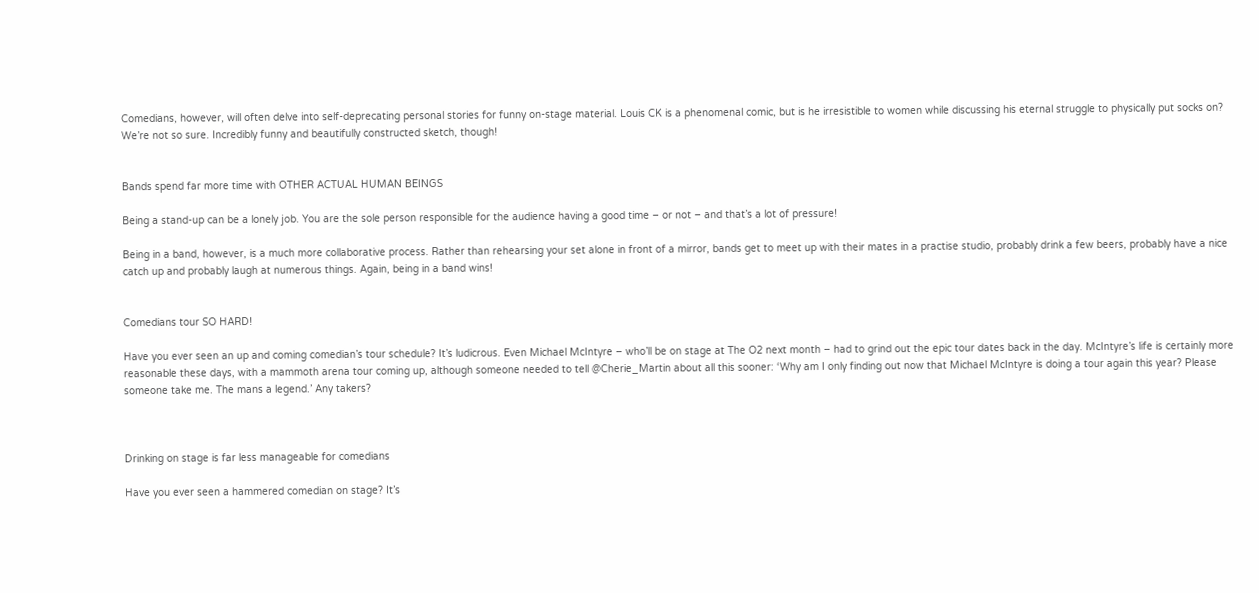Comedians, however, will often delve into self-deprecating personal stories for funny on-stage material. Louis CK is a phenomenal comic, but is he irresistible to women while discussing his eternal struggle to physically put socks on? We’re not so sure. Incredibly funny and beautifully constructed sketch, though!


Bands spend far more time with OTHER ACTUAL HUMAN BEINGS

Being a stand-up can be a lonely job. You are the sole person responsible for the audience having a good time – or not – and that’s a lot of pressure!

Being in a band, however, is a much more collaborative process. Rather than rehearsing your set alone in front of a mirror, bands get to meet up with their mates in a practise studio, probably drink a few beers, probably have a nice catch up and probably laugh at numerous things. Again, being in a band wins!


Comedians tour SO HARD!

Have you ever seen an up and coming comedian’s tour schedule? It’s ludicrous. Even Michael McIntyre – who’ll be on stage at The O2 next month – had to grind out the epic tour dates back in the day. McIntyre’s life is certainly more reasonable these days, with a mammoth arena tour coming up, although someone needed to tell @Cherie_Martin about all this sooner: ‘Why am I only finding out now that Michael McIntyre is doing a tour again this year? Please someone take me. The mans a legend.’ Any takers?



Drinking on stage is far less manageable for comedians

Have you ever seen a hammered comedian on stage? It’s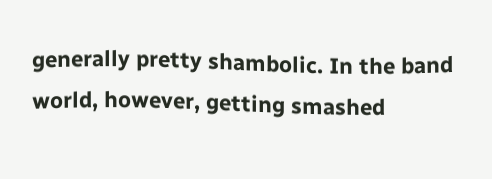generally pretty shambolic. In the band world, however, getting smashed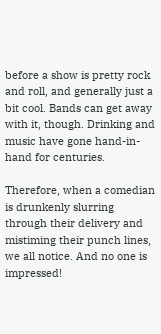before a show is pretty rock and roll, and generally just a bit cool. Bands can get away with it, though. Drinking and music have gone hand-in-hand for centuries.

Therefore, when a comedian is drunkenly slurring through their delivery and mistiming their punch lines, we all notice. And no one is impressed!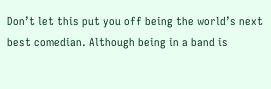Don’t let this put you off being the world’s next best comedian. Although being in a band is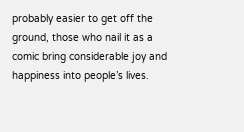probably easier to get off the ground, those who nail it as a comic bring considerable joy and happiness into people’s lives.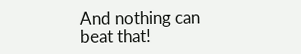And nothing can beat that!